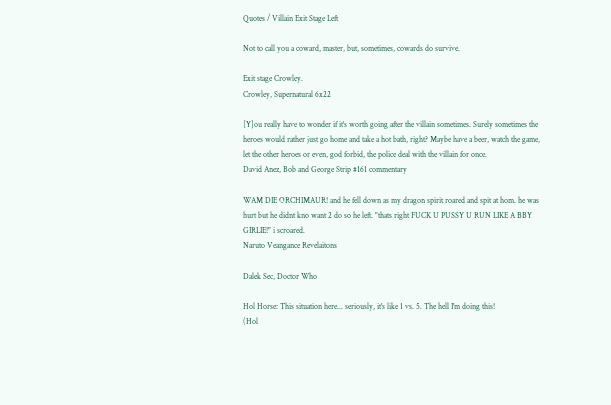Quotes / Villain Exit Stage Left

Not to call you a coward, master, but, sometimes, cowards do survive.

Exit stage Crowley.
Crowley, Supernatural 6x22

[Y]ou really have to wonder if it's worth going after the villain sometimes. Surely sometimes the heroes would rather just go home and take a hot bath, right? Maybe have a beer, watch the game, let the other heroes or even, god forbid, the police deal with the villain for once.
David Anez, Bob and George Strip #161 commentary

WAM DIE ORCHIMAUR! and he fell down as my dragon spirit roared and spit at hom. he was hurt but he didnt kno want 2 do so he left. "thats right FUCK U PUSSY U RUN LIKE A BBY GIRLIE!" i scroared.
Naruto Veangance Revelaitons

Dalek Sec, Doctor Who

Hol Horse: This situation here... seriously, it's like 1 vs. 5. The hell I'm doing this!
(Hol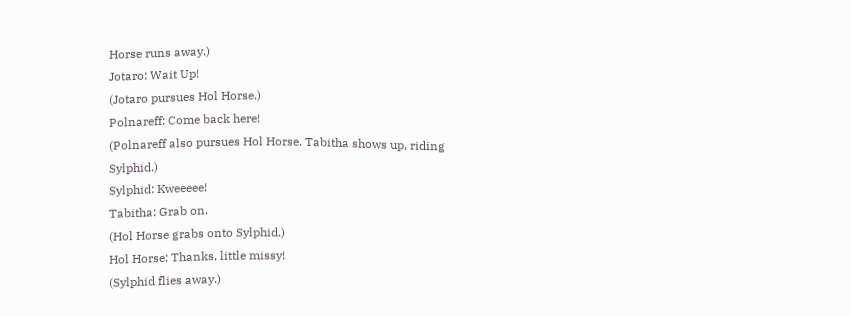Horse runs away.)
Jotaro: Wait Up!
(Jotaro pursues Hol Horse.)
Polnareff: Come back here!
(Polnareff also pursues Hol Horse. Tabitha shows up, riding Sylphid.)
Sylphid: Kweeeee!
Tabitha: Grab on.
(Hol Horse grabs onto Sylphid.)
Hol Horse: Thanks, little missy!
(Sylphid flies away.)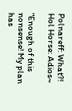Polnareff: What?!
Hol Horse: Adios~

"Enough of this nonsense! My plan has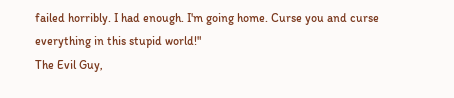failed horribly. I had enough. I'm going home. Curse you and curse everything in this stupid world!"
The Evil Guy,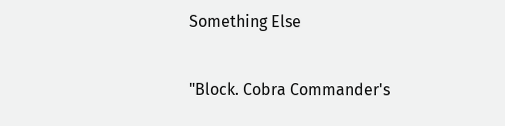Something Else

"Block. Cobra Commander's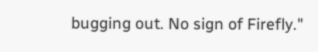bugging out. No sign of Firefly."